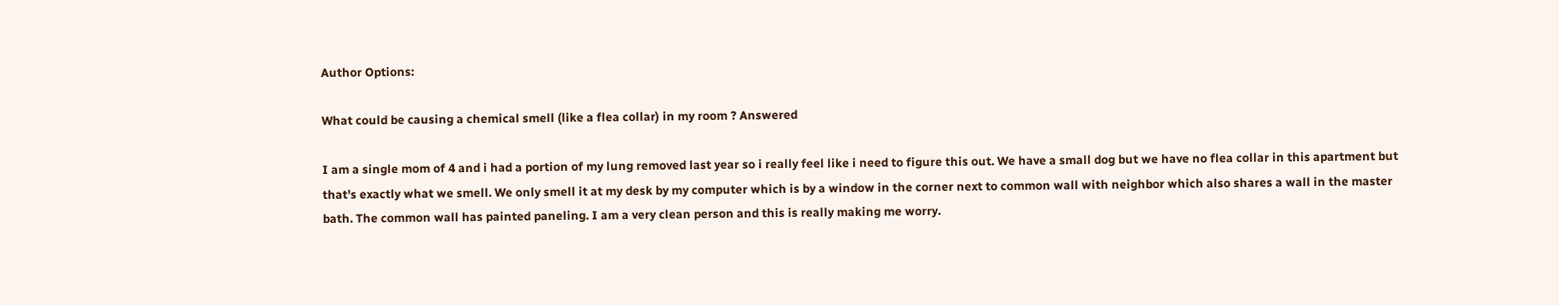Author Options:

What could be causing a chemical smell (like a flea collar) in my room ? Answered

I am a single mom of 4 and i had a portion of my lung removed last year so i really feel like i need to figure this out. We have a small dog but we have no flea collar in this apartment but that's exactly what we smell. We only smell it at my desk by my computer which is by a window in the corner next to common wall with neighbor which also shares a wall in the master bath. The common wall has painted paneling. I am a very clean person and this is really making me worry.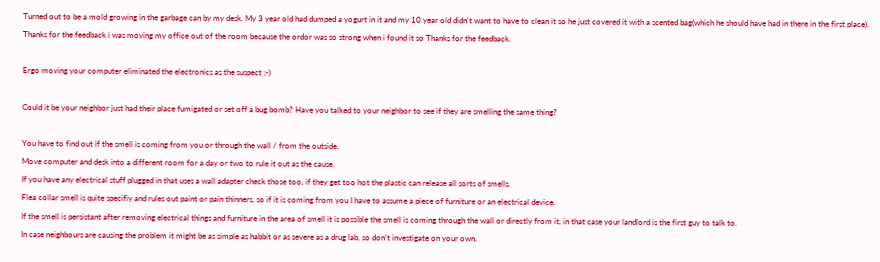Turned out to be a mold growing in the garbage can by my desk. My 3 year old had dumped a yogurt in it and my 10 year old didn't want to have to clean it so he just covered it with a scented bag(which he should have had in there in the first place). Thanks for the feedback i was moving my office out of the room because the ordor was so strong when i found it so Thanks for the feedback.

Ergo moving your computer eliminated the electronics as the suspect ;-)

Could it be your neighbor just had their place fumigated or set off a bug bomb? Have you talked to your neighbor to see if they are smelling the same thing?

You have to find out if the smell is coming from you or through the wall / from the outside.
Move computer and desk into a different room for a day or two to rule it out as the cause.
If you have any electrical stuff plugged in that uses a wall adapter check those too, if they get too hot the plastic can release all sorts of smells.
Flea collar smell is quite specifiy and rules out paint or pain thinners, so if it is coming from you I have to assume a piece of furniture or an electrical device.
If the smell is persistant after removing electrical things and furniture in the area of smell it is possible the smell is coming through the wall or directly from it, in that case your landlord is the first guy to talk to.
In case neighbours are causing the problem it might be as simple as habbit or as severe as a drug lab, so don't investigate on your own.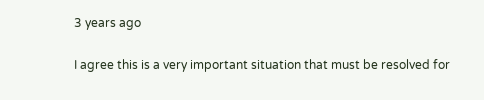3 years ago

I agree this is a very important situation that must be resolved for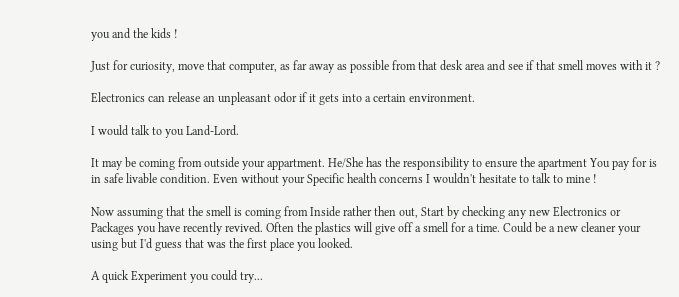you and the kids !

Just for curiosity, move that computer, as far away as possible from that desk area and see if that smell moves with it ?

Electronics can release an unpleasant odor if it gets into a certain environment.

I would talk to you Land-Lord.

It may be coming from outside your appartment. He/She has the responsibility to ensure the apartment You pay for is in safe livable condition. Even without your Specific health concerns I wouldn't hesitate to talk to mine !

Now assuming that the smell is coming from Inside rather then out, Start by checking any new Electronics or Packages you have recently revived. Often the plastics will give off a smell for a time. Could be a new cleaner your using but I'd guess that was the first place you looked.

A quick Experiment you could try...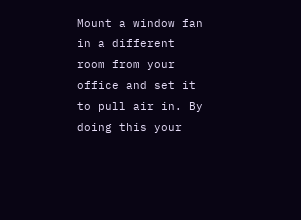Mount a window fan in a different room from your office and set it to pull air in. By doing this your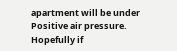apartment will be under Positive air pressure. Hopefully if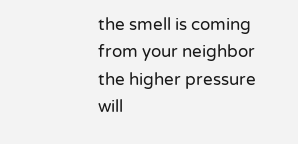the smell is coming from your neighbor the higher pressure will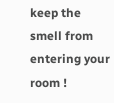keep the smell from entering your room !